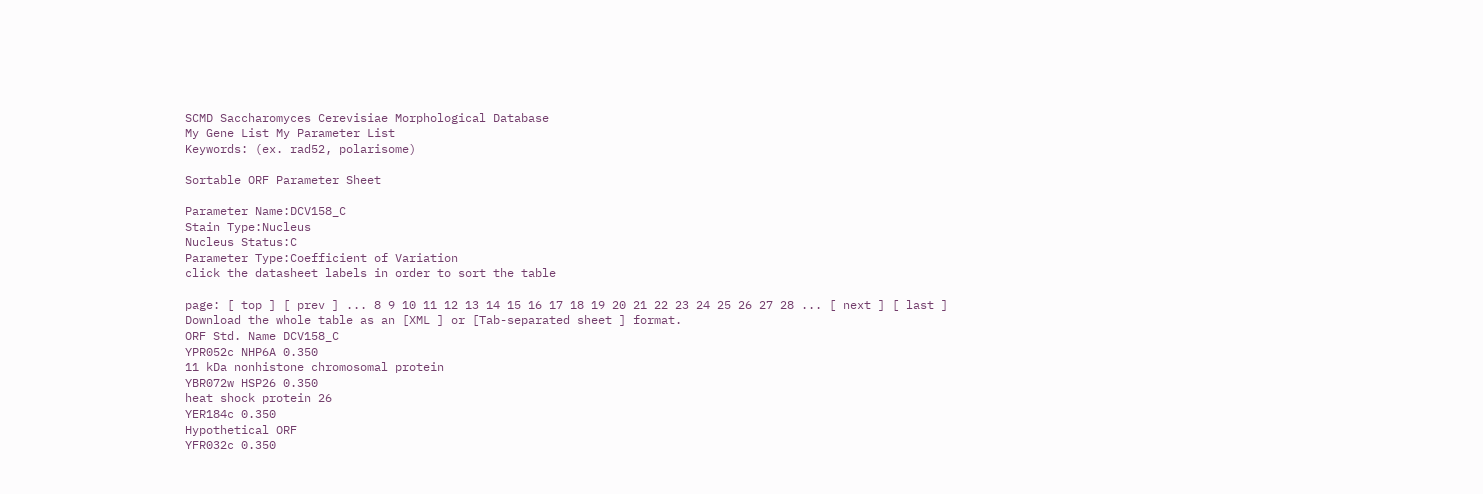SCMD Saccharomyces Cerevisiae Morphological Database
My Gene List My Parameter List
Keywords: (ex. rad52, polarisome)

Sortable ORF Parameter Sheet

Parameter Name:DCV158_C
Stain Type:Nucleus
Nucleus Status:C
Parameter Type:Coefficient of Variation
click the datasheet labels in order to sort the table

page: [ top ] [ prev ] ... 8 9 10 11 12 13 14 15 16 17 18 19 20 21 22 23 24 25 26 27 28 ... [ next ] [ last ]
Download the whole table as an [XML ] or [Tab-separated sheet ] format.
ORF Std. Name DCV158_C
YPR052c NHP6A 0.350
11 kDa nonhistone chromosomal protein
YBR072w HSP26 0.350
heat shock protein 26
YER184c 0.350
Hypothetical ORF
YFR032c 0.350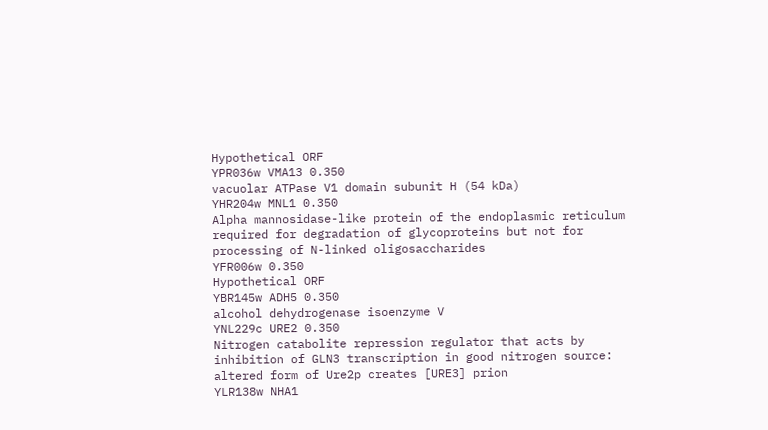Hypothetical ORF
YPR036w VMA13 0.350
vacuolar ATPase V1 domain subunit H (54 kDa)
YHR204w MNL1 0.350
Alpha mannosidase-like protein of the endoplasmic reticulum required for degradation of glycoproteins but not for processing of N-linked oligosaccharides
YFR006w 0.350
Hypothetical ORF
YBR145w ADH5 0.350
alcohol dehydrogenase isoenzyme V
YNL229c URE2 0.350
Nitrogen catabolite repression regulator that acts by inhibition of GLN3 transcription in good nitrogen source: altered form of Ure2p creates [URE3] prion
YLR138w NHA1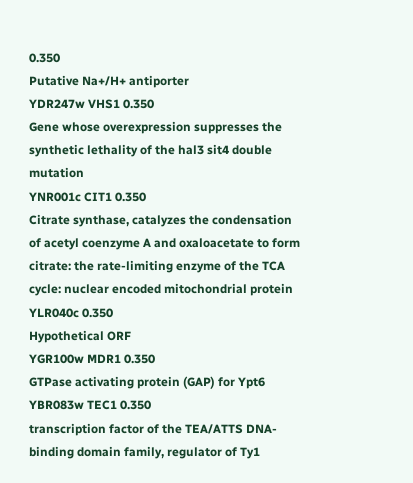0.350
Putative Na+/H+ antiporter
YDR247w VHS1 0.350
Gene whose overexpression suppresses the synthetic lethality of the hal3 sit4 double mutation
YNR001c CIT1 0.350
Citrate synthase, catalyzes the condensation of acetyl coenzyme A and oxaloacetate to form citrate: the rate-limiting enzyme of the TCA cycle: nuclear encoded mitochondrial protein
YLR040c 0.350
Hypothetical ORF
YGR100w MDR1 0.350
GTPase activating protein (GAP) for Ypt6
YBR083w TEC1 0.350
transcription factor of the TEA/ATTS DNA-binding domain family, regulator of Ty1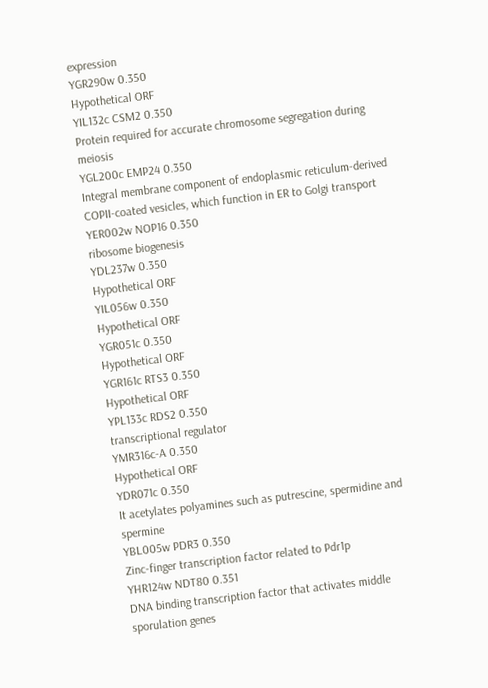expression
YGR290w 0.350
Hypothetical ORF
YIL132c CSM2 0.350
Protein required for accurate chromosome segregation during meiosis
YGL200c EMP24 0.350
Integral membrane component of endoplasmic reticulum-derived COPII-coated vesicles, which function in ER to Golgi transport
YER002w NOP16 0.350
ribosome biogenesis
YDL237w 0.350
Hypothetical ORF
YIL056w 0.350
Hypothetical ORF
YGR051c 0.350
Hypothetical ORF
YGR161c RTS3 0.350
Hypothetical ORF
YPL133c RDS2 0.350
transcriptional regulator
YMR316c-A 0.350
Hypothetical ORF
YDR071c 0.350
It acetylates polyamines such as putrescine, spermidine and spermine
YBL005w PDR3 0.350
Zinc-finger transcription factor related to Pdr1p
YHR124w NDT80 0.351
DNA binding transcription factor that activates middle sporulation genes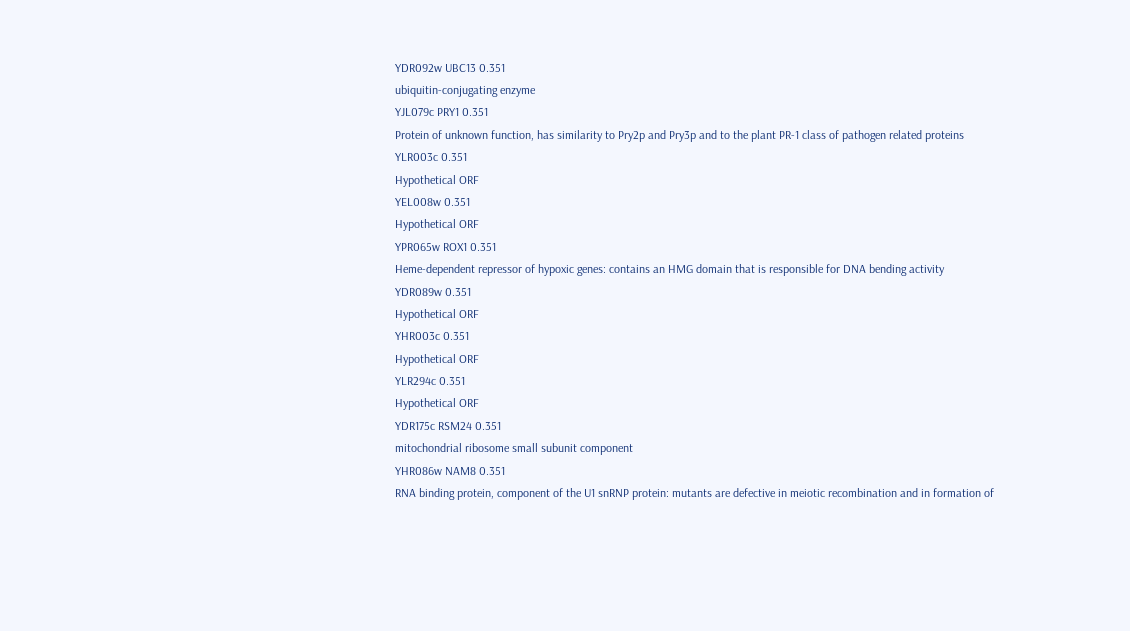YDR092w UBC13 0.351
ubiquitin-conjugating enzyme
YJL079c PRY1 0.351
Protein of unknown function, has similarity to Pry2p and Pry3p and to the plant PR-1 class of pathogen related proteins
YLR003c 0.351
Hypothetical ORF
YEL008w 0.351
Hypothetical ORF
YPR065w ROX1 0.351
Heme-dependent repressor of hypoxic genes: contains an HMG domain that is responsible for DNA bending activity
YDR089w 0.351
Hypothetical ORF
YHR003c 0.351
Hypothetical ORF
YLR294c 0.351
Hypothetical ORF
YDR175c RSM24 0.351
mitochondrial ribosome small subunit component
YHR086w NAM8 0.351
RNA binding protein, component of the U1 snRNP protein: mutants are defective in meiotic recombination and in formation of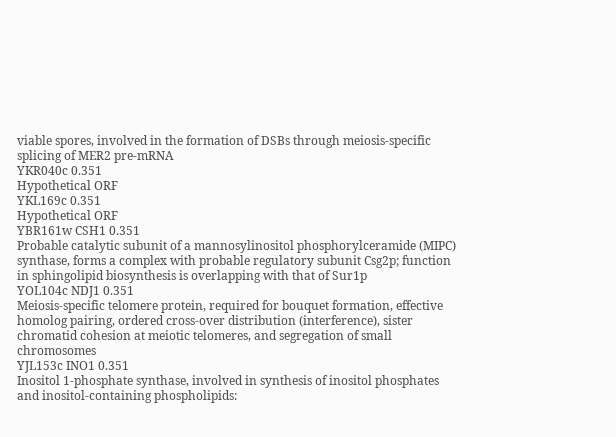viable spores, involved in the formation of DSBs through meiosis-specific splicing of MER2 pre-mRNA
YKR040c 0.351
Hypothetical ORF
YKL169c 0.351
Hypothetical ORF
YBR161w CSH1 0.351
Probable catalytic subunit of a mannosylinositol phosphorylceramide (MIPC) synthase, forms a complex with probable regulatory subunit Csg2p; function in sphingolipid biosynthesis is overlapping with that of Sur1p
YOL104c NDJ1 0.351
Meiosis-specific telomere protein, required for bouquet formation, effective homolog pairing, ordered cross-over distribution (interference), sister chromatid cohesion at meiotic telomeres, and segregation of small chromosomes
YJL153c INO1 0.351
Inositol 1-phosphate synthase, involved in synthesis of inositol phosphates and inositol-containing phospholipids: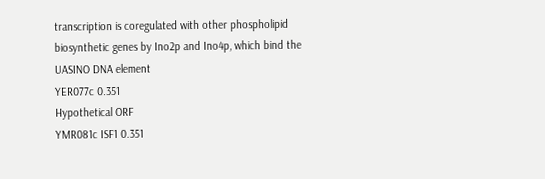transcription is coregulated with other phospholipid biosynthetic genes by Ino2p and Ino4p, which bind the UASINO DNA element
YER077c 0.351
Hypothetical ORF
YMR081c ISF1 0.351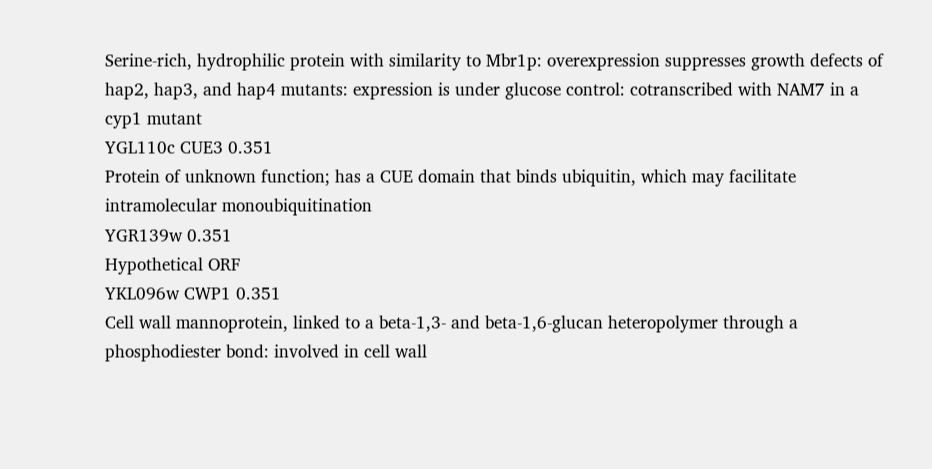Serine-rich, hydrophilic protein with similarity to Mbr1p: overexpression suppresses growth defects of hap2, hap3, and hap4 mutants: expression is under glucose control: cotranscribed with NAM7 in a cyp1 mutant
YGL110c CUE3 0.351
Protein of unknown function; has a CUE domain that binds ubiquitin, which may facilitate intramolecular monoubiquitination
YGR139w 0.351
Hypothetical ORF
YKL096w CWP1 0.351
Cell wall mannoprotein, linked to a beta-1,3- and beta-1,6-glucan heteropolymer through a phosphodiester bond: involved in cell wall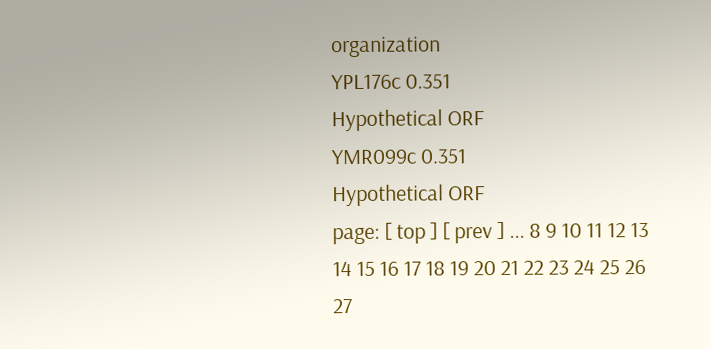organization
YPL176c 0.351
Hypothetical ORF
YMR099c 0.351
Hypothetical ORF
page: [ top ] [ prev ] ... 8 9 10 11 12 13 14 15 16 17 18 19 20 21 22 23 24 25 26 27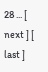28 ... [ next ] [ last ]